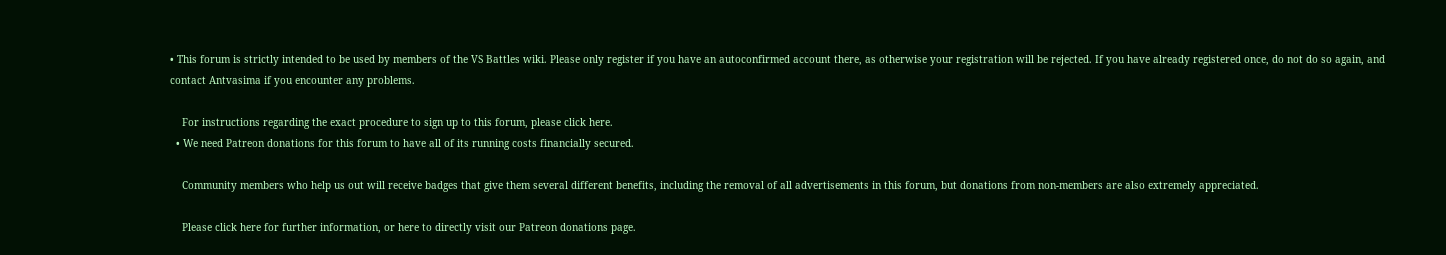• This forum is strictly intended to be used by members of the VS Battles wiki. Please only register if you have an autoconfirmed account there, as otherwise your registration will be rejected. If you have already registered once, do not do so again, and contact Antvasima if you encounter any problems.

    For instructions regarding the exact procedure to sign up to this forum, please click here.
  • We need Patreon donations for this forum to have all of its running costs financially secured.

    Community members who help us out will receive badges that give them several different benefits, including the removal of all advertisements in this forum, but donations from non-members are also extremely appreciated.

    Please click here for further information, or here to directly visit our Patreon donations page.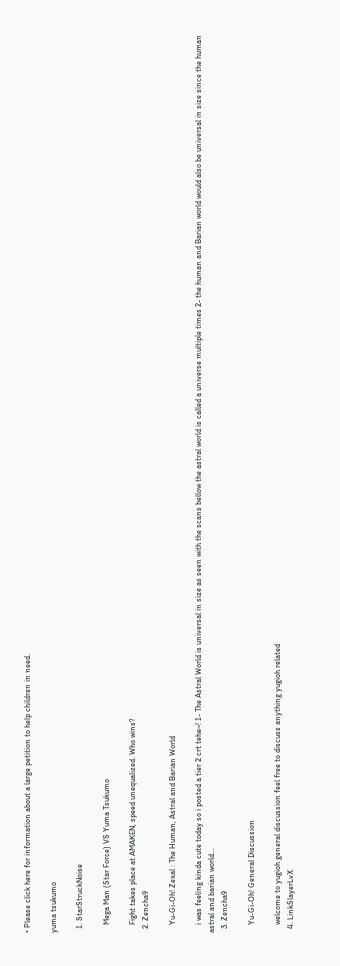• Please click here for information about a large petition to help children in need.

yuma tsukumo

  1. StarStruckNoise

    Mega Man (Star Force) VS Yuma Tsukumo

    Fight takes place at AMAKEN, speed unequalized. Who wins?
  2. Zencha9

    Yu-Gi-Oh! Zexal : The Human, Astral and Barian World

    i was feeling kinda cute today so i posted a tier 2 crt tehe~! 1- The Astral World is universal in size as seen with the scans bellow the astral world is called a universe multiple times 2- the human and Barian world would also be universal in size since the human astral and barian world...
  3. Zencha9

    Yu-Gi-Oh! General Discussion

    welcome to yugioh general discussion feel free to discuss anything yugioh related
  4. LinkSlayerLvX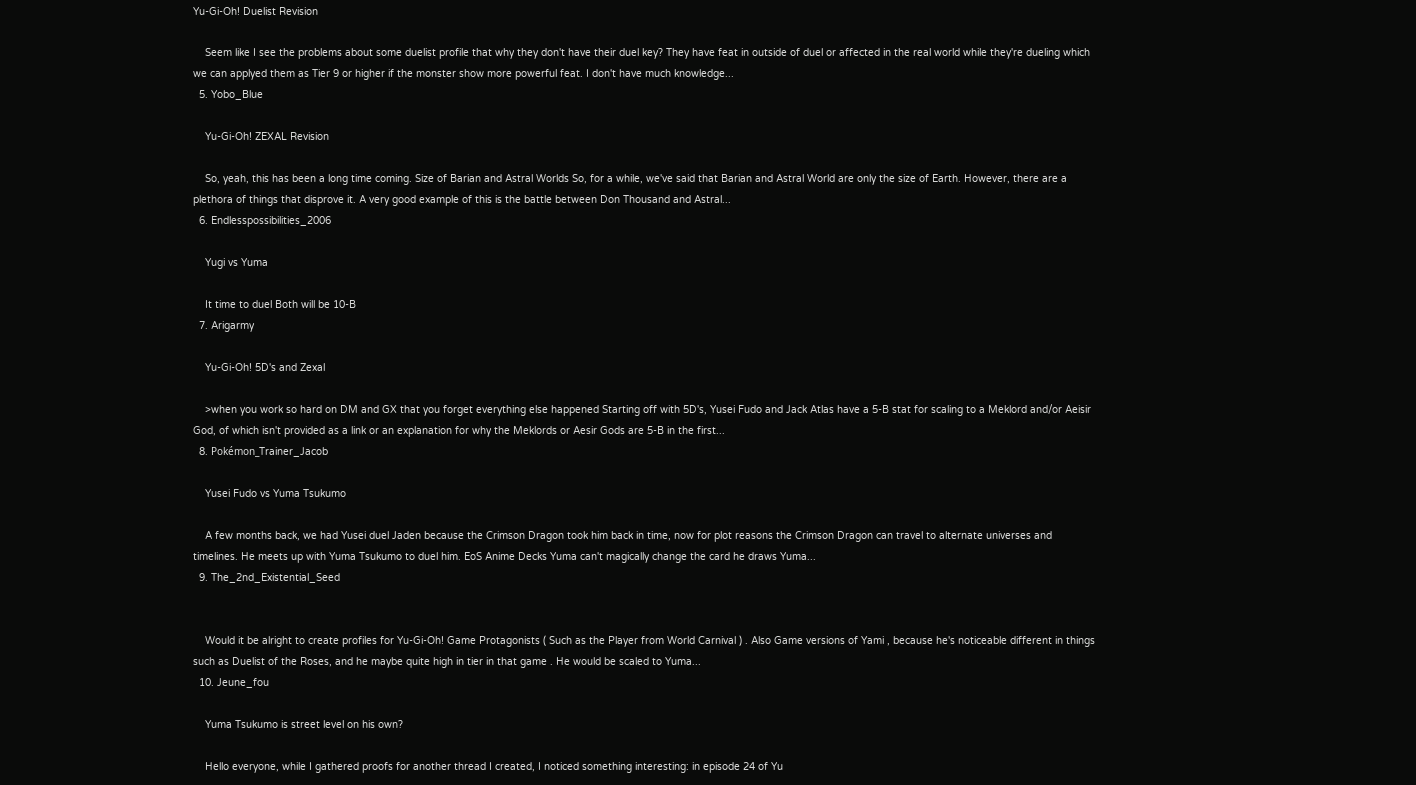Yu-Gi-Oh! Duelist Revision

    Seem like I see the problems about some duelist profile that why they don't have their duel key? They have feat in outside of duel or affected in the real world while they're dueling which we can applyed them as Tier 9 or higher if the monster show more powerful feat. I don't have much knowledge...
  5. Yobo_Blue

    Yu-Gi-Oh! ZEXAL Revision

    So, yeah, this has been a long time coming. Size of Barian and Astral Worlds So, for a while, we've said that Barian and Astral World are only the size of Earth. However, there are a plethora of things that disprove it. A very good example of this is the battle between Don Thousand and Astral...
  6. Endlesspossibilities_2006

    Yugi vs Yuma

    It time to duel Both will be 10-B
  7. Arigarmy

    Yu-Gi-Oh! 5D's and Zexal

    >when you work so hard on DM and GX that you forget everything else happened Starting off with 5D's, Yusei Fudo and Jack Atlas have a 5-B stat for scaling to a Meklord and/or Aeisir God, of which isn't provided as a link or an explanation for why the Meklords or Aesir Gods are 5-B in the first...
  8. Pokémon_Trainer_Jacob

    Yusei Fudo vs Yuma Tsukumo

    A few months back, we had Yusei duel Jaden because the Crimson Dragon took him back in time, now for plot reasons the Crimson Dragon can travel to alternate universes and timelines. He meets up with Yuma Tsukumo to duel him. EoS Anime Decks Yuma can't magically change the card he draws Yuma...
  9. The_2nd_Existential_Seed


    Would it be alright to create profiles for Yu-Gi-Oh! Game Protagonists ( Such as the Player from World Carnival ) . Also Game versions of Yami , because he's noticeable different in things such as Duelist of the Roses, and he maybe quite high in tier in that game . He would be scaled to Yuma...
  10. Jeune_fou

    Yuma Tsukumo is street level on his own?

    Hello everyone, while I gathered proofs for another thread I created, I noticed something interesting: in episode 24 of Yu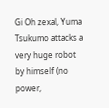Gi Oh zexal, Yuma Tsukumo attacks a very huge robot by himself (no power,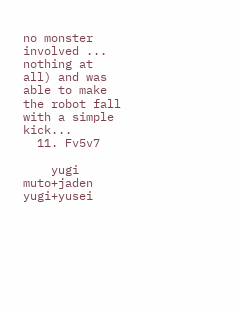no monster involved ... nothing at all) and was able to make the robot fall with a simple kick...
  11. Fv5v7

    yugi muto+jaden yugi+yusei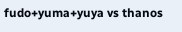fudo+yuma+yuya vs thanos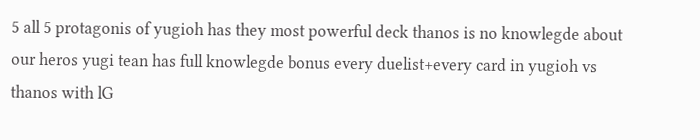5 all 5 protagonis of yugioh has they most powerful deck thanos is no knowlegde about our heros yugi tean has full knowlegde bonus every duelist+every card in yugioh vs thanos with lG